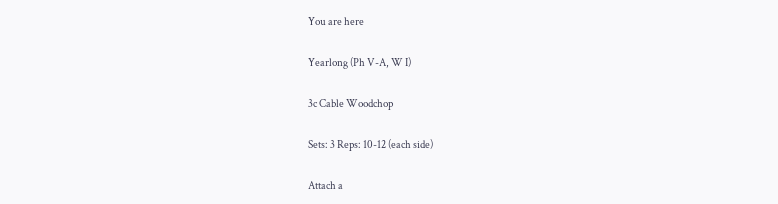You are here

Yearlong (Ph V-A, W I)

3c Cable Woodchop

Sets: 3 Reps: 10-12 (each side)

Attach a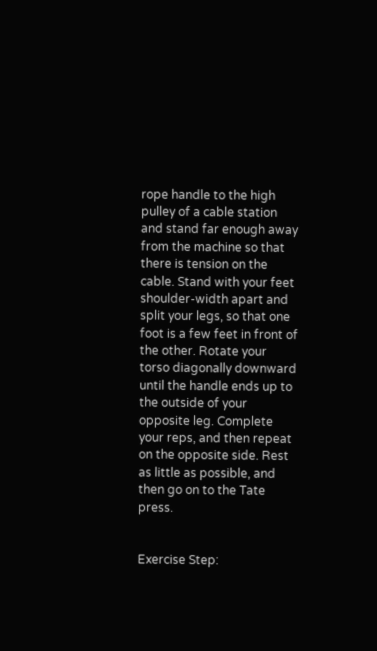rope handle to the high pulley of a cable station and stand far enough away from the machine so that there is tension on the cable. Stand with your feet shoulder-width apart and split your legs, so that one foot is a few feet in front of the other. Rotate your torso diagonally downward until the handle ends up to the outside of your opposite leg. Complete your reps, and then repeat on the opposite side. Rest as little as possible, and then go on to the Tate press.


Exercise Step: